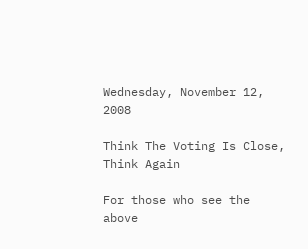Wednesday, November 12, 2008

Think The Voting Is Close, Think Again

For those who see the above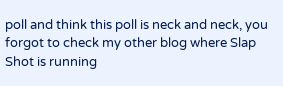poll and think this poll is neck and neck, you forgot to check my other blog where Slap Shot is running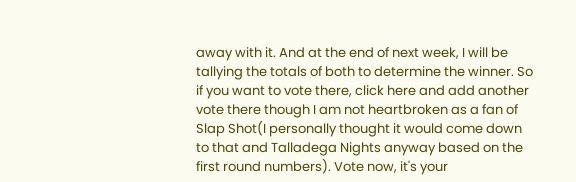away with it. And at the end of next week, I will be tallying the totals of both to determine the winner. So if you want to vote there, click here and add another vote there though I am not heartbroken as a fan of Slap Shot(I personally thought it would come down to that and Talladega Nights anyway based on the first round numbers). Vote now, it's your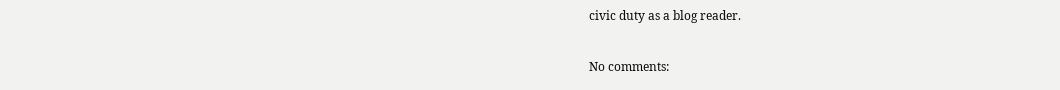civic duty as a blog reader.

No comments: